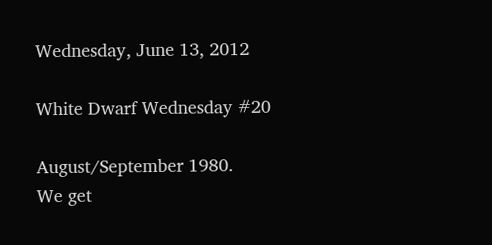Wednesday, June 13, 2012

White Dwarf Wednesday #20

August/September 1980.
We get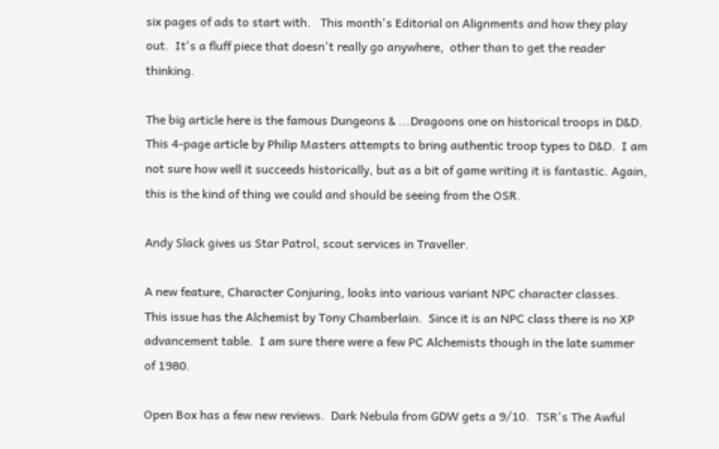six pages of ads to start with.   This month's Editorial on Alignments and how they play out.  It's a fluff piece that doesn't really go anywhere,  other than to get the reader thinking.

The big article here is the famous Dungeons & ...Dragoons one on historical troops in D&D. This 4-page article by Philip Masters attempts to bring authentic troop types to D&D.  I am not sure how well it succeeds historically, but as a bit of game writing it is fantastic. Again, this is the kind of thing we could and should be seeing from the OSR.

Andy Slack gives us Star Patrol, scout services in Traveller.

A new feature, Character Conjuring, looks into various variant NPC character classes.  This issue has the Alchemist by Tony Chamberlain.  Since it is an NPC class there is no XP advancement table.  I am sure there were a few PC Alchemists though in the late summer of 1980.

Open Box has a few new reviews.  Dark Nebula from GDW gets a 9/10.  TSR's The Awful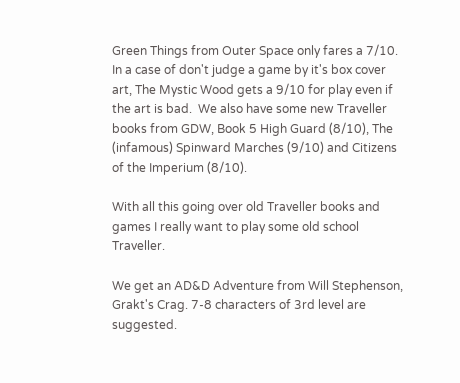Green Things from Outer Space only fares a 7/10.  In a case of don't judge a game by it's box cover art, The Mystic Wood gets a 9/10 for play even if the art is bad.  We also have some new Traveller books from GDW, Book 5 High Guard (8/10), The (infamous) Spinward Marches (9/10) and Citizens of the Imperium (8/10).

With all this going over old Traveller books and games I really want to play some old school Traveller.

We get an AD&D Adventure from Will Stephenson, Grakt's Crag. 7-8 characters of 3rd level are suggested.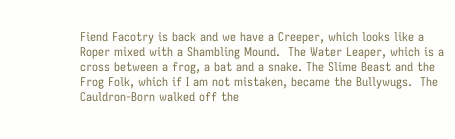Fiend Facotry is back and we have a Creeper, which looks like a Roper mixed with a Shambling Mound.  The Water Leaper, which is a cross between a frog, a bat and a snake. The Slime Beast and the Frog Folk, which if I am not mistaken, became the Bullywugs.  The Cauldron-Born walked off the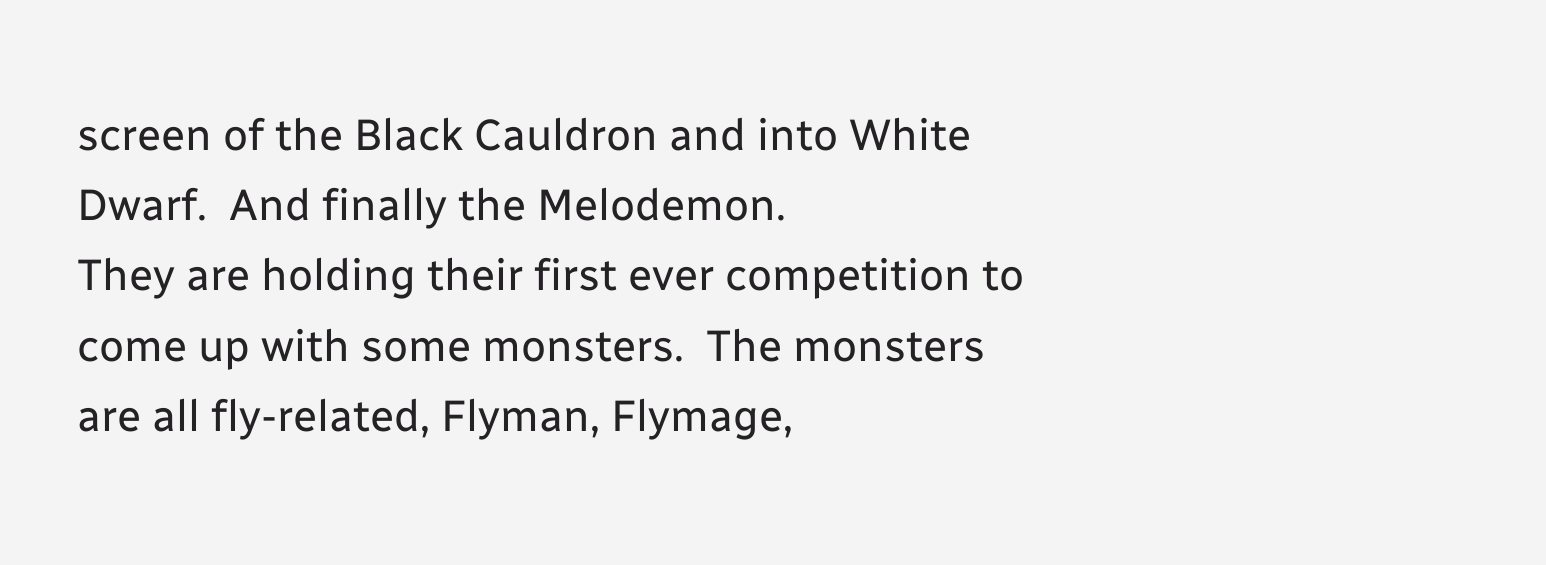screen of the Black Cauldron and into White Dwarf.  And finally the Melodemon.
They are holding their first ever competition to come up with some monsters.  The monsters are all fly-related, Flyman, Flymage,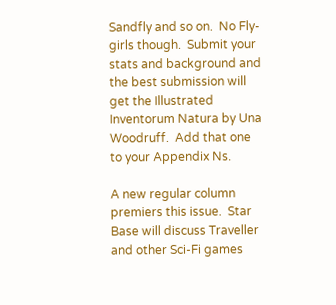Sandfly and so on.  No Fly-girls though.  Submit your stats and background and the best submission will get the Illustrated Inventorum Natura by Una Woodruff.  Add that one to your Appendix Ns.

A new regular column premiers this issue.  Star Base will discuss Traveller and other Sci-Fi games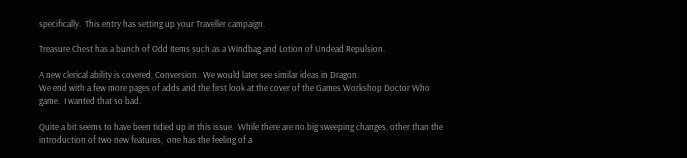specifically.  This entry has setting up your Traveller campaign.

Treasure Chest has a bunch of Odd Items such as a Windbag and Lotion of Undead Repulsion.

A new clerical ability is covered, Conversion.  We would later see similar ideas in Dragon.
We end with a few more pages of adds and the first look at the cover of the Games Workshop Doctor Who game.  I wanted that so bad.

Quite a bit seems to have been tidied up in this issue.  While there are no big sweeping changes, other than the introduction of two new features,  one has the feeling of a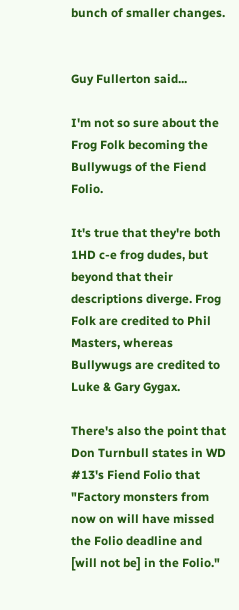bunch of smaller changes.


Guy Fullerton said...

I'm not so sure about the Frog Folk becoming the Bullywugs of the Fiend Folio.

It's true that they're both 1HD c-e frog dudes, but beyond that their descriptions diverge. Frog Folk are credited to Phil Masters, whereas Bullywugs are credited to Luke & Gary Gygax.

There's also the point that Don Turnbull states in WD #13's Fiend Folio that "Factory monsters from now on will have missed the Folio deadline and [will not be] in the Folio."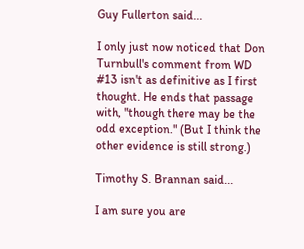Guy Fullerton said...

I only just now noticed that Don Turnbull's comment from WD #13 isn't as definitive as I first thought. He ends that passage with, "though there may be the odd exception." (But I think the other evidence is still strong.)

Timothy S. Brannan said...

I am sure you are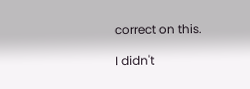correct on this.

I didn't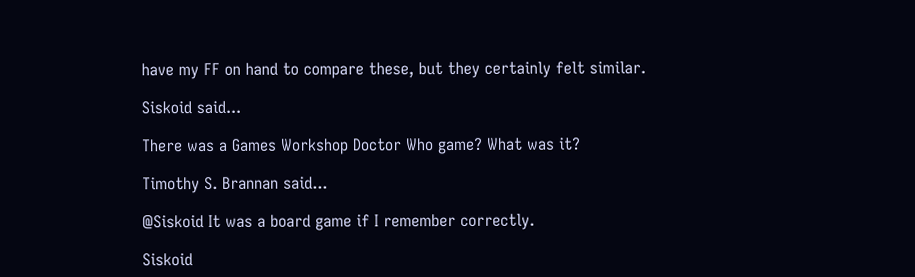have my FF on hand to compare these, but they certainly felt similar.

Siskoid said...

There was a Games Workshop Doctor Who game? What was it?

Timothy S. Brannan said...

@Siskoid It was a board game if I remember correctly.

Siskoid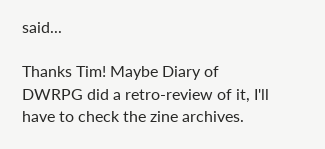said...

Thanks Tim! Maybe Diary of DWRPG did a retro-review of it, I'll have to check the zine archives.